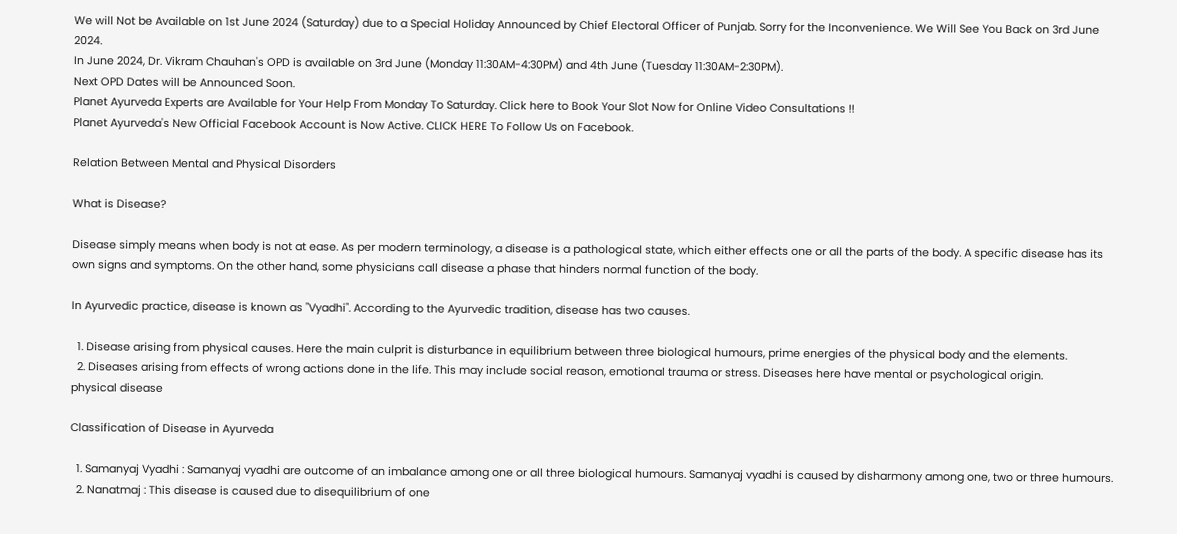We will Not be Available on 1st June 2024 (Saturday) due to a Special Holiday Announced by Chief Electoral Officer of Punjab. Sorry for the Inconvenience. We Will See You Back on 3rd June 2024.
In June 2024, Dr. Vikram Chauhan's OPD is available on 3rd June (Monday 11:30AM-4:30PM) and 4th June (Tuesday 11:30AM-2:30PM).
Next OPD Dates will be Announced Soon.
Planet Ayurveda Experts are Available for Your Help From Monday To Saturday. Click here to Book Your Slot Now for Online Video Consultations !!
Planet Ayurveda's New Official Facebook Account is Now Active. CLICK HERE To Follow Us on Facebook.

Relation Between Mental and Physical Disorders

What is Disease?

Disease simply means when body is not at ease. As per modern terminology, a disease is a pathological state, which either effects one or all the parts of the body. A specific disease has its own signs and symptoms. On the other hand, some physicians call disease a phase that hinders normal function of the body.

In Ayurvedic practice, disease is known as "Vyadhi". According to the Ayurvedic tradition, disease has two causes.

  1. Disease arising from physical causes. Here the main culprit is disturbance in equilibrium between three biological humours, prime energies of the physical body and the elements.
  2. Diseases arising from effects of wrong actions done in the life. This may include social reason, emotional trauma or stress. Diseases here have mental or psychological origin.
physical disease

Classification of Disease in Ayurveda

  1. Samanyaj Vyadhi : Samanyaj vyadhi are outcome of an imbalance among one or all three biological humours. Samanyaj vyadhi is caused by disharmony among one, two or three humours.
  2. Nanatmaj : This disease is caused due to disequilibrium of one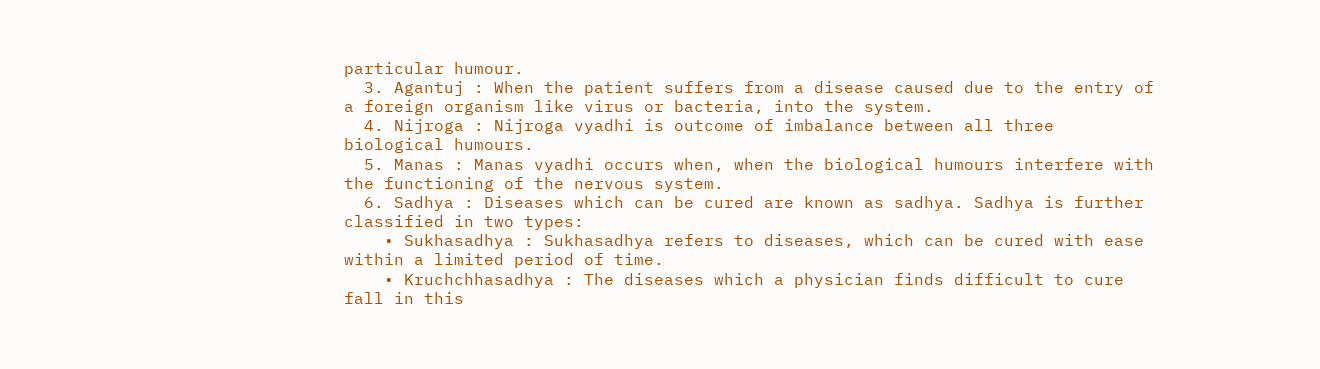particular humour.
  3. Agantuj : When the patient suffers from a disease caused due to the entry of a foreign organism like virus or bacteria, into the system.
  4. Nijroga : Nijroga vyadhi is outcome of imbalance between all three biological humours.
  5. Manas : Manas vyadhi occurs when, when the biological humours interfere with the functioning of the nervous system.
  6. Sadhya : Diseases which can be cured are known as sadhya. Sadhya is further classified in two types:
    • Sukhasadhya : Sukhasadhya refers to diseases, which can be cured with ease within a limited period of time.
    • Kruchchhasadhya : The diseases which a physician finds difficult to cure fall in this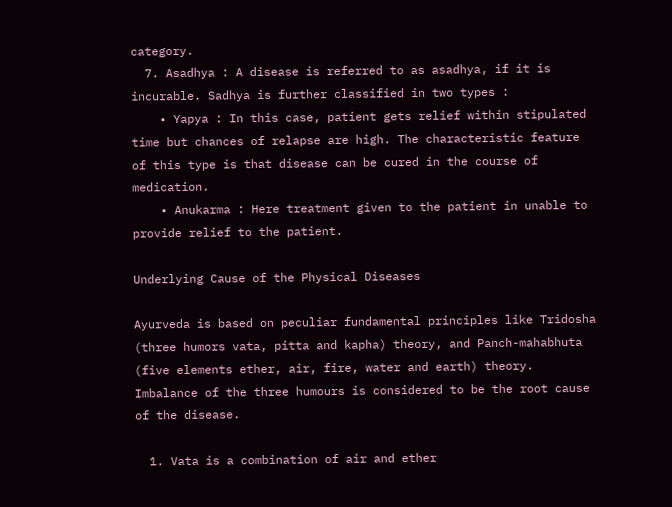category.
  7. Asadhya : A disease is referred to as asadhya, if it is incurable. Sadhya is further classified in two types :
    • Yapya : In this case, patient gets relief within stipulated time but chances of relapse are high. The characteristic feature of this type is that disease can be cured in the course of medication.
    • Anukarma : Here treatment given to the patient in unable to provide relief to the patient.

Underlying Cause of the Physical Diseases

Ayurveda is based on peculiar fundamental principles like Tridosha (three humors vata, pitta and kapha) theory, and Panch-mahabhuta (five elements ether, air, fire, water and earth) theory. Imbalance of the three humours is considered to be the root cause of the disease.

  1. Vata is a combination of air and ether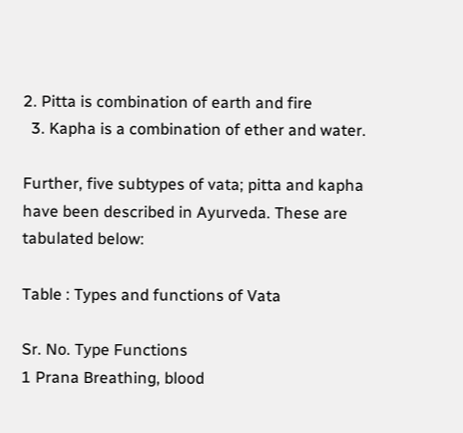2. Pitta is combination of earth and fire
  3. Kapha is a combination of ether and water.

Further, five subtypes of vata; pitta and kapha have been described in Ayurveda. These are tabulated below:

Table : Types and functions of Vata

Sr. No. Type Functions
1 Prana Breathing, blood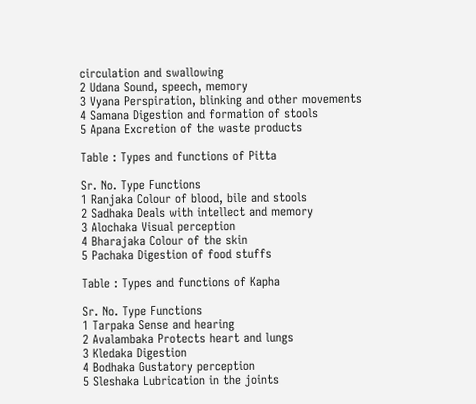circulation and swallowing
2 Udana Sound, speech, memory
3 Vyana Perspiration, blinking and other movements
4 Samana Digestion and formation of stools
5 Apana Excretion of the waste products

Table : Types and functions of Pitta

Sr. No. Type Functions
1 Ranjaka Colour of blood, bile and stools
2 Sadhaka Deals with intellect and memory
3 Alochaka Visual perception
4 Bharajaka Colour of the skin
5 Pachaka Digestion of food stuffs

Table : Types and functions of Kapha

Sr. No. Type Functions
1 Tarpaka Sense and hearing
2 Avalambaka Protects heart and lungs
3 Kledaka Digestion
4 Bodhaka Gustatory perception
5 Sleshaka Lubrication in the joints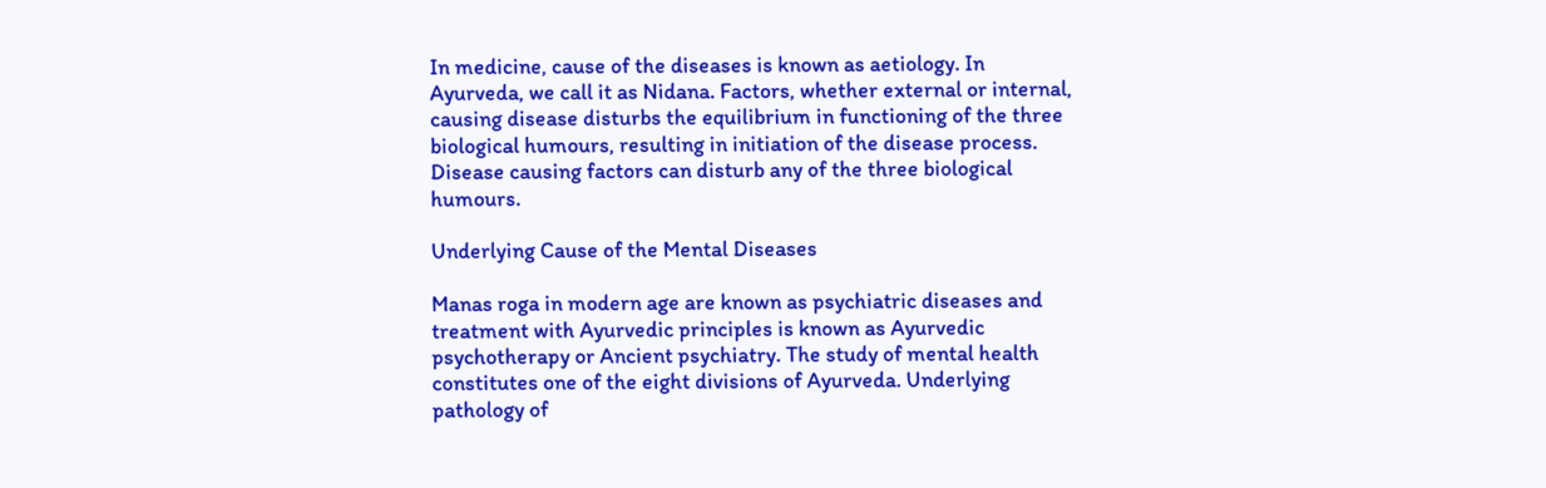In medicine, cause of the diseases is known as aetiology. In Ayurveda, we call it as Nidana. Factors, whether external or internal, causing disease disturbs the equilibrium in functioning of the three biological humours, resulting in initiation of the disease process. Disease causing factors can disturb any of the three biological humours.

Underlying Cause of the Mental Diseases

Manas roga in modern age are known as psychiatric diseases and treatment with Ayurvedic principles is known as Ayurvedic psychotherapy or Ancient psychiatry. The study of mental health constitutes one of the eight divisions of Ayurveda. Underlying pathology of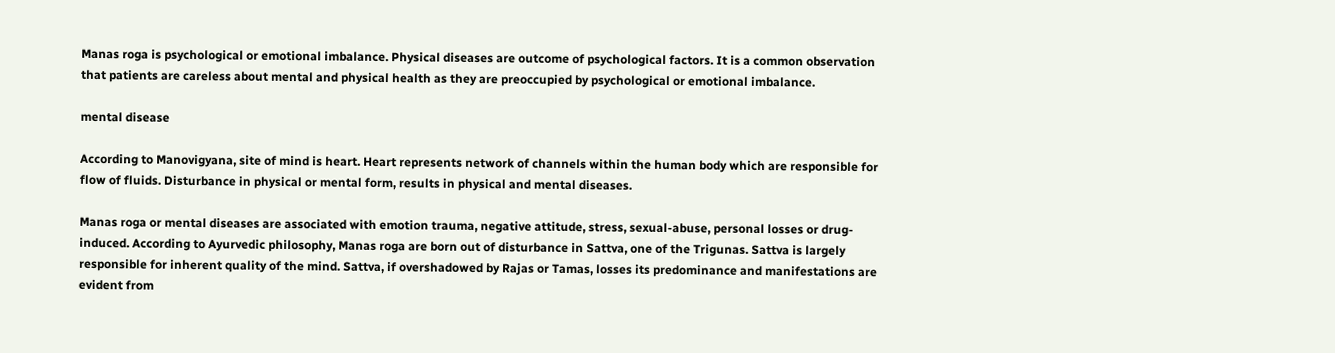Manas roga is psychological or emotional imbalance. Physical diseases are outcome of psychological factors. It is a common observation that patients are careless about mental and physical health as they are preoccupied by psychological or emotional imbalance.

mental disease

According to Manovigyana, site of mind is heart. Heart represents network of channels within the human body which are responsible for flow of fluids. Disturbance in physical or mental form, results in physical and mental diseases.

Manas roga or mental diseases are associated with emotion trauma, negative attitude, stress, sexual-abuse, personal losses or drug-induced. According to Ayurvedic philosophy, Manas roga are born out of disturbance in Sattva, one of the Trigunas. Sattva is largely responsible for inherent quality of the mind. Sattva, if overshadowed by Rajas or Tamas, losses its predominance and manifestations are evident from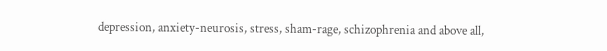depression, anxiety-neurosis, stress, sham-rage, schizophrenia and above all,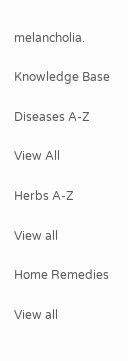melancholia.

Knowledge Base

Diseases A-Z

View All

Herbs A-Z

View all

Home Remedies

View all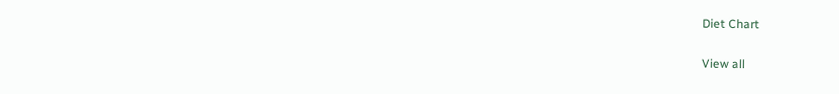Diet Chart

View all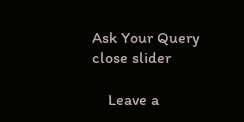Ask Your Query
close slider

    Leave a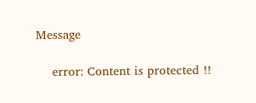Message

    error: Content is protected !!